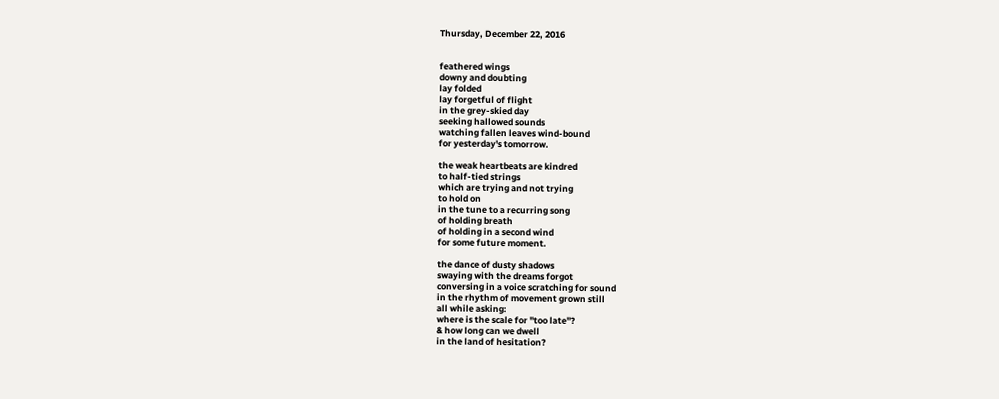Thursday, December 22, 2016


feathered wings
downy and doubting
lay folded
lay forgetful of flight
in the grey-skied day
seeking hallowed sounds
watching fallen leaves wind-bound
for yesterday's tomorrow.

the weak heartbeats are kindred
to half-tied strings
which are trying and not trying
to hold on
in the tune to a recurring song
of holding breath
of holding in a second wind
for some future moment.

the dance of dusty shadows
swaying with the dreams forgot
conversing in a voice scratching for sound
in the rhythm of movement grown still
all while asking:
where is the scale for "too late"?
& how long can we dwell
in the land of hesitation?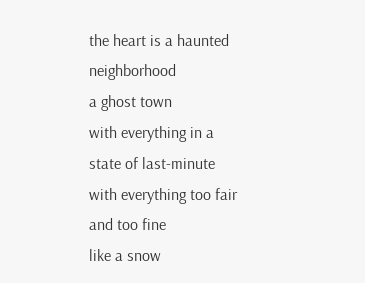the heart is a haunted neighborhood
a ghost town
with everything in a state of last-minute
with everything too fair and too fine
like a snow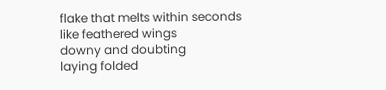flake that melts within seconds
like feathered wings
downy and doubting
laying folded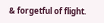& forgetful of flight.